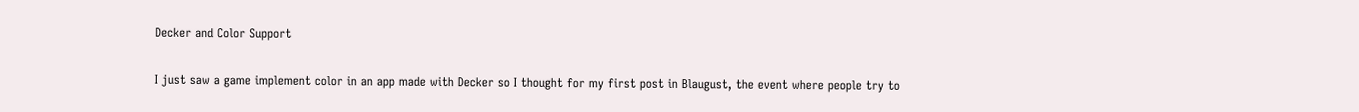Decker and Color Support

I just saw a game implement color in an app made with Decker so I thought for my first post in Blaugust, the event where people try to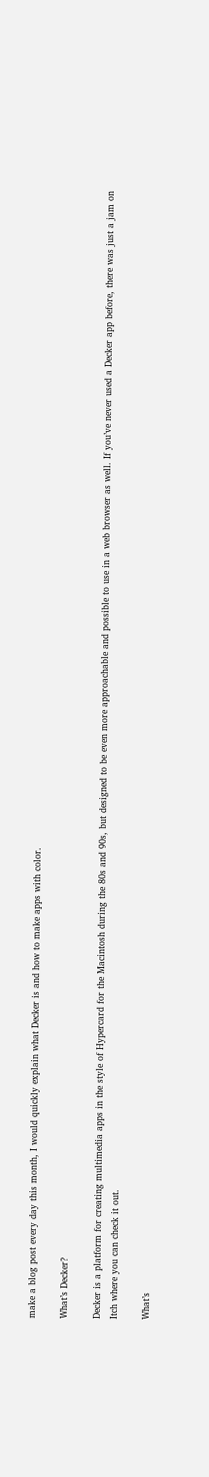make a blog post every day this month, I would quickly explain what Decker is and how to make apps with color.

What’s Decker?

Decker is a platform for creating multimedia apps in the style of Hypercard for the Macintosh during the 80s and 90s, but designed to be even more approachable and possible to use in a web browser as well. If you’ve never used a Decker app before, there was just a jam on Itch where you can check it out.

What’s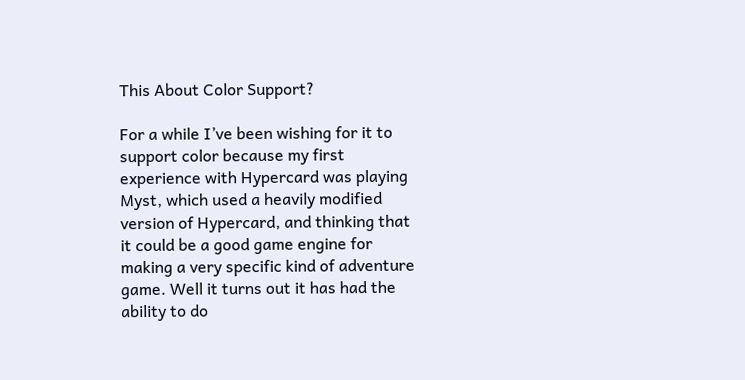This About Color Support?

For a while I’ve been wishing for it to support color because my first experience with Hypercard was playing Myst, which used a heavily modified version of Hypercard, and thinking that it could be a good game engine for making a very specific kind of adventure game. Well it turns out it has had the ability to do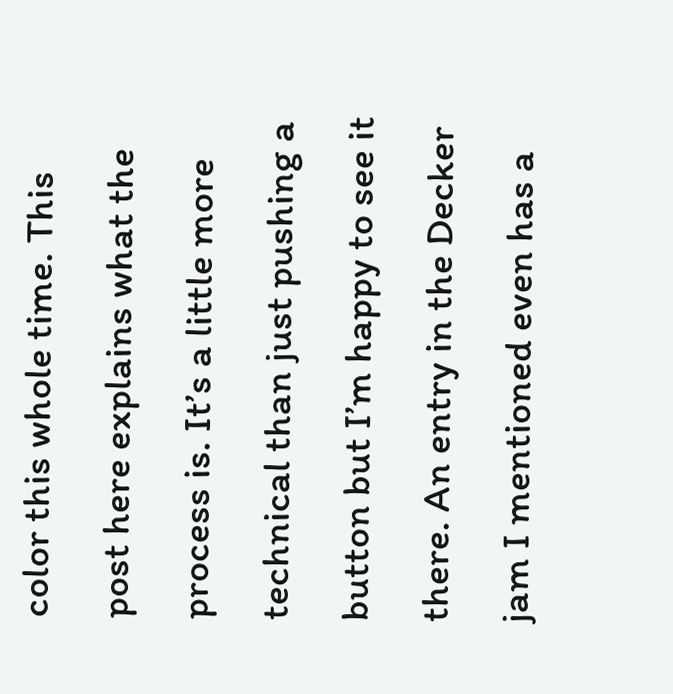color this whole time. This post here explains what the process is. It’s a little more technical than just pushing a button but I’m happy to see it there. An entry in the Decker jam I mentioned even has a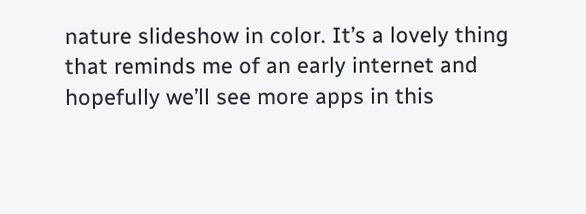nature slideshow in color. It’s a lovely thing that reminds me of an early internet and hopefully we’ll see more apps in this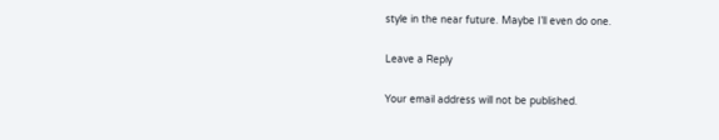style in the near future. Maybe I’ll even do one.

Leave a Reply

Your email address will not be published.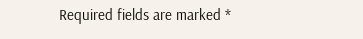Required fields are marked *